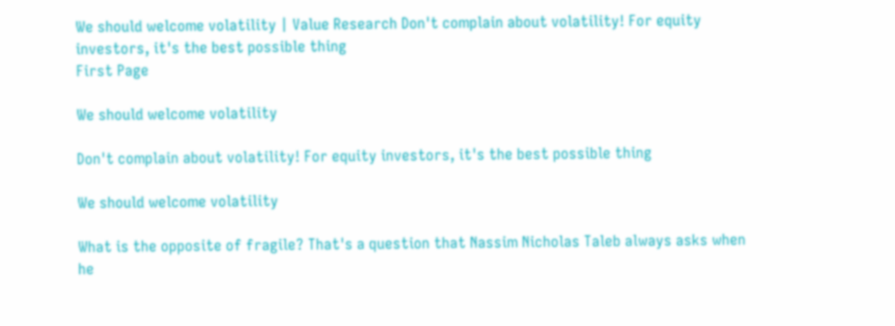We should welcome volatility | Value Research Don't complain about volatility! For equity investors, it's the best possible thing
First Page

We should welcome volatility

Don't complain about volatility! For equity investors, it's the best possible thing

We should welcome volatility

What is the opposite of fragile? That's a question that Nassim Nicholas Taleb always asks when he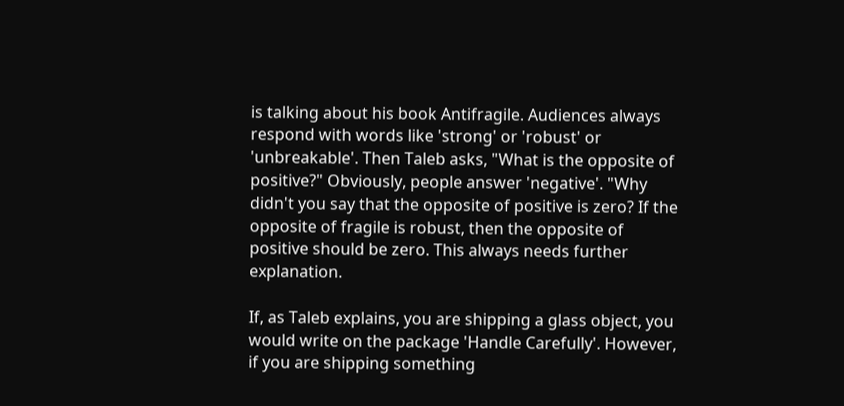is talking about his book Antifragile. Audiences always respond with words like 'strong' or 'robust' or 'unbreakable'. Then Taleb asks, "What is the opposite of positive?" Obviously, people answer 'negative'. "Why didn't you say that the opposite of positive is zero? If the opposite of fragile is robust, then the opposite of positive should be zero. This always needs further explanation.

If, as Taleb explains, you are shipping a glass object, you would write on the package 'Handle Carefully'. However, if you are shipping something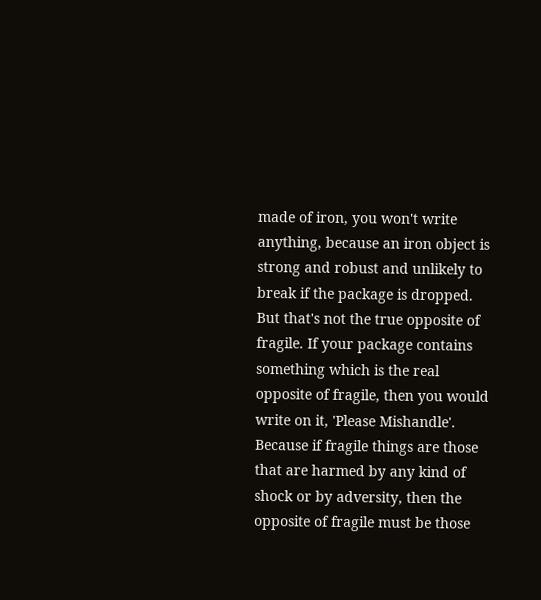made of iron, you won't write anything, because an iron object is strong and robust and unlikely to break if the package is dropped. But that's not the true opposite of fragile. If your package contains something which is the real opposite of fragile, then you would write on it, 'Please Mishandle'. Because if fragile things are those that are harmed by any kind of shock or by adversity, then the opposite of fragile must be those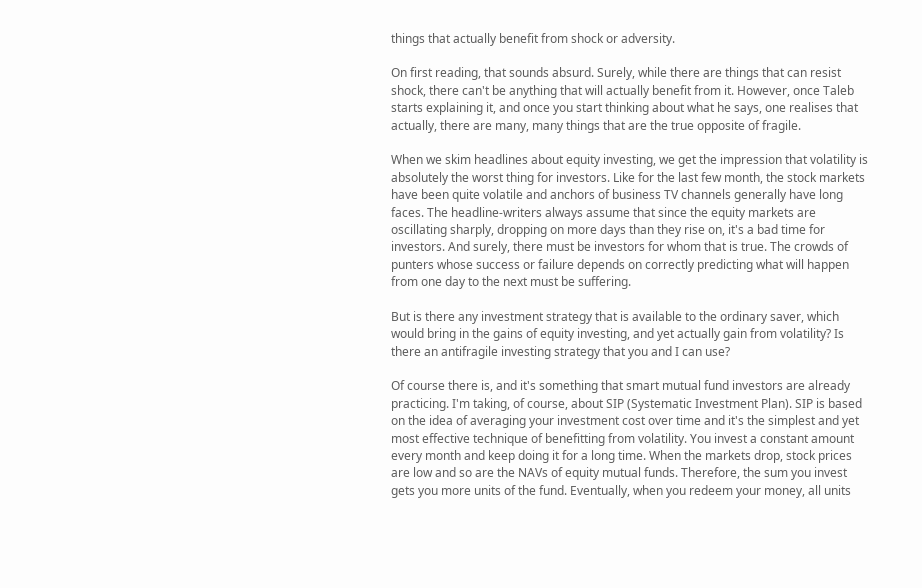things that actually benefit from shock or adversity.

On first reading, that sounds absurd. Surely, while there are things that can resist shock, there can't be anything that will actually benefit from it. However, once Taleb starts explaining it, and once you start thinking about what he says, one realises that actually, there are many, many things that are the true opposite of fragile.

When we skim headlines about equity investing, we get the impression that volatility is absolutely the worst thing for investors. Like for the last few month, the stock markets have been quite volatile and anchors of business TV channels generally have long faces. The headline-writers always assume that since the equity markets are oscillating sharply, dropping on more days than they rise on, it's a bad time for investors. And surely, there must be investors for whom that is true. The crowds of punters whose success or failure depends on correctly predicting what will happen from one day to the next must be suffering.

But is there any investment strategy that is available to the ordinary saver, which would bring in the gains of equity investing, and yet actually gain from volatility? Is there an antifragile investing strategy that you and I can use?

Of course there is, and it's something that smart mutual fund investors are already practicing. I'm taking, of course, about SIP (Systematic Investment Plan). SIP is based on the idea of averaging your investment cost over time and it's the simplest and yet most effective technique of benefitting from volatility. You invest a constant amount every month and keep doing it for a long time. When the markets drop, stock prices are low and so are the NAVs of equity mutual funds. Therefore, the sum you invest gets you more units of the fund. Eventually, when you redeem your money, all units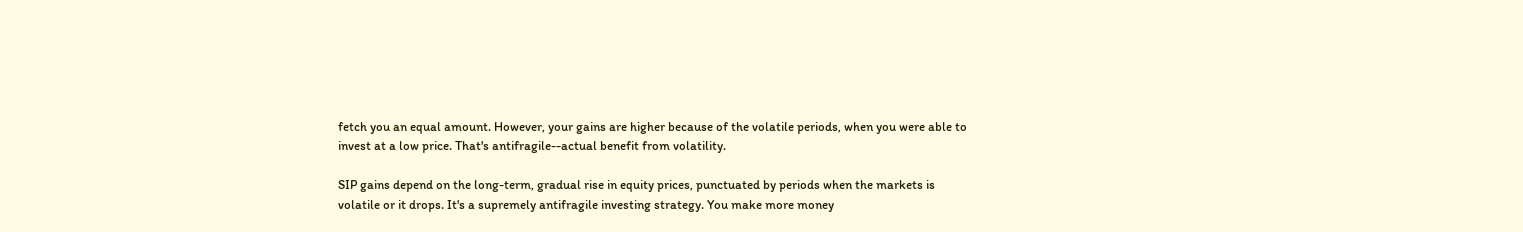fetch you an equal amount. However, your gains are higher because of the volatile periods, when you were able to invest at a low price. That's antifragile--actual benefit from volatility.

SIP gains depend on the long-term, gradual rise in equity prices, punctuated by periods when the markets is volatile or it drops. It's a supremely antifragile investing strategy. You make more money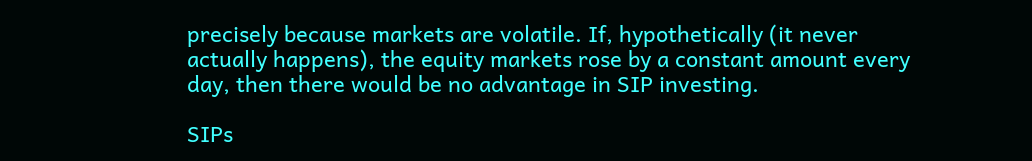precisely because markets are volatile. If, hypothetically (it never actually happens), the equity markets rose by a constant amount every day, then there would be no advantage in SIP investing.

SIPs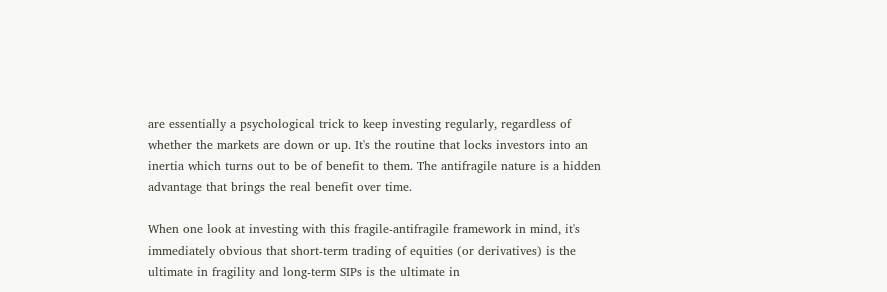are essentially a psychological trick to keep investing regularly, regardless of whether the markets are down or up. It's the routine that locks investors into an inertia which turns out to be of benefit to them. The antifragile nature is a hidden advantage that brings the real benefit over time.

When one look at investing with this fragile-antifragile framework in mind, it's immediately obvious that short-term trading of equities (or derivatives) is the ultimate in fragility and long-term SIPs is the ultimate in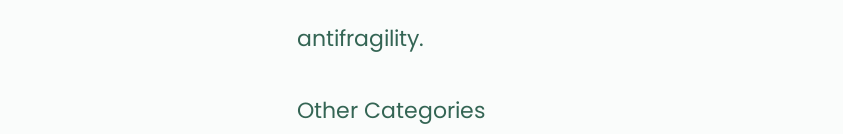antifragility.

Other Categories